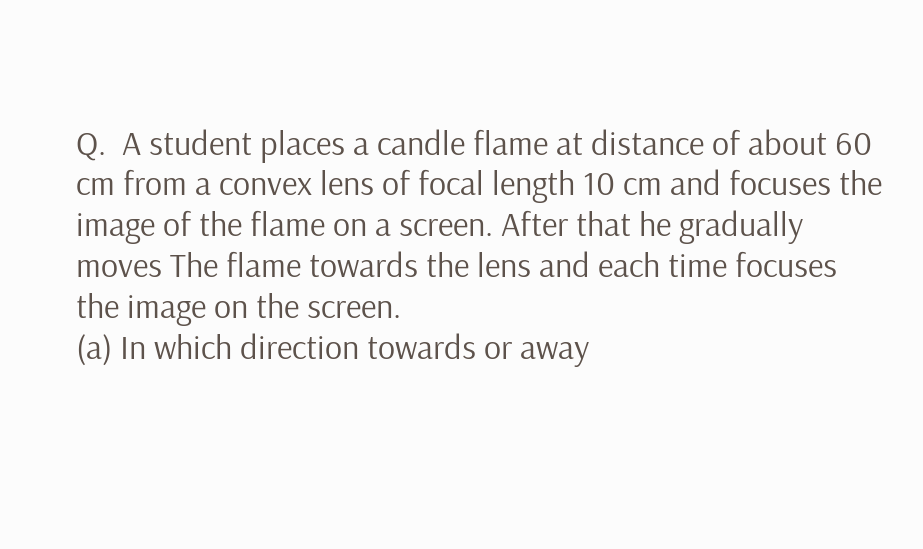Q.  A student places a candle flame at distance of about 60 cm from a convex lens of focal length 10 cm and focuses the image of the flame on a screen. After that he gradually moves The flame towards the lens and each time focuses the image on the screen.
(a) In which direction towards or away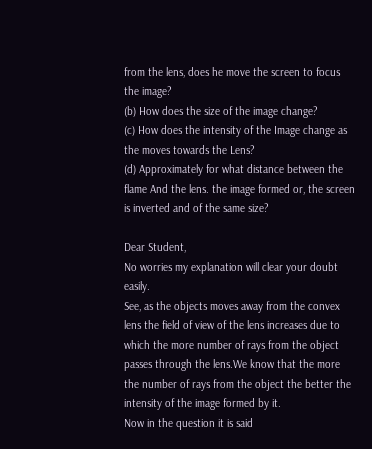from the lens, does he move the screen to focus the image?
(b) How does the size of the image change?
(c) How does the intensity of the Image change as the moves towards the Lens?
(d) Approximately for what distance between the flame And the lens. the image formed or, the screen is inverted and of the same size?

Dear Student,
No worries my explanation will clear your doubt easily.
See, as the objects moves away from the convex lens the field of view of the lens increases due to which the more number of rays from the object passes through the lens.We know that the more the number of rays from the object the better the intensity of the image formed by it.
Now in the question it is said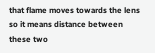that flame moves towards the lens so it means distance between these two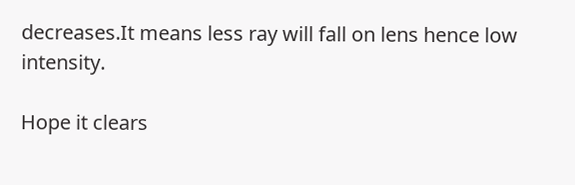decreases.It means less ray will fall on lens hence low intensity.

Hope it clears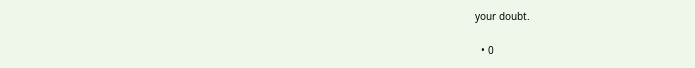your doubt.

  • 0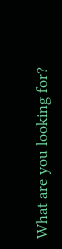What are you looking for?